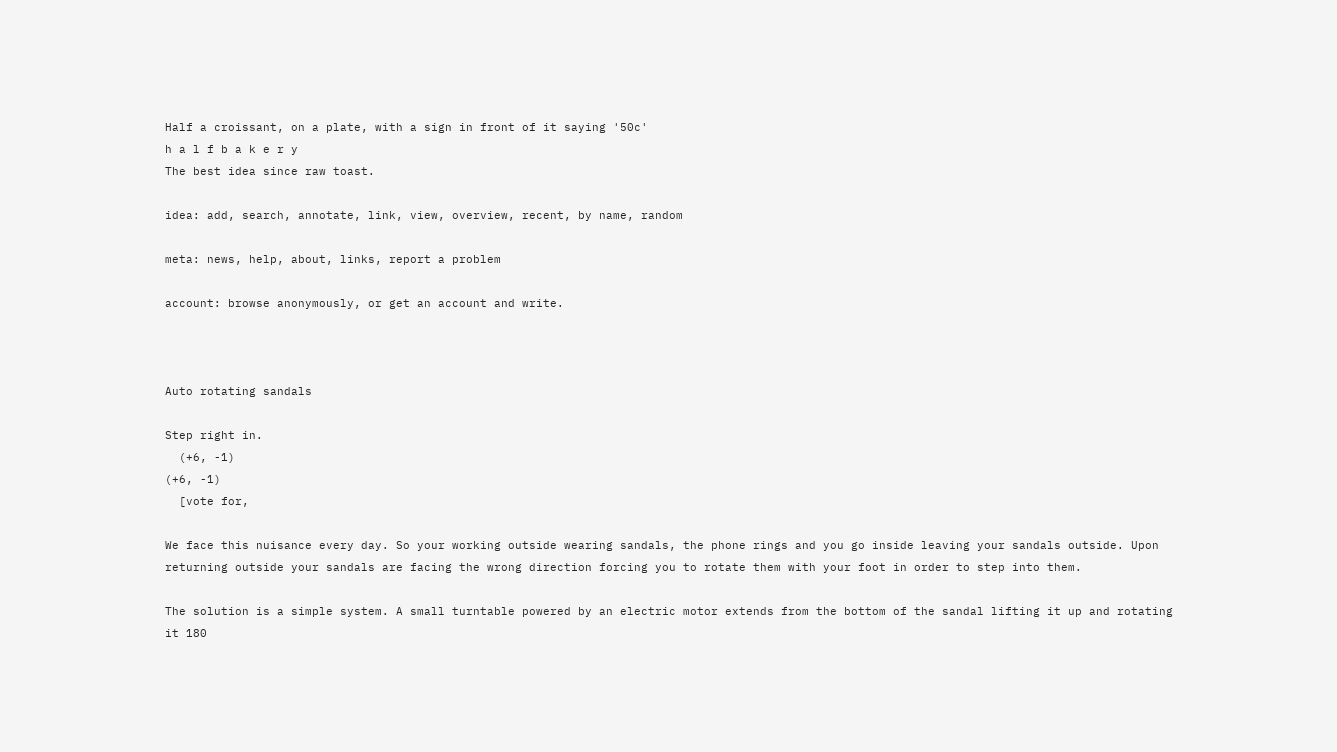Half a croissant, on a plate, with a sign in front of it saying '50c'
h a l f b a k e r y
The best idea since raw toast.

idea: add, search, annotate, link, view, overview, recent, by name, random

meta: news, help, about, links, report a problem

account: browse anonymously, or get an account and write.



Auto rotating sandals

Step right in.
  (+6, -1)
(+6, -1)
  [vote for,

We face this nuisance every day. So your working outside wearing sandals, the phone rings and you go inside leaving your sandals outside. Upon returning outside your sandals are facing the wrong direction forcing you to rotate them with your foot in order to step into them.

The solution is a simple system. A small turntable powered by an electric motor extends from the bottom of the sandal lifting it up and rotating it 180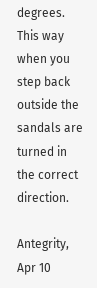degrees. This way when you step back outside the sandals are turned in the correct direction.

Antegrity, Apr 10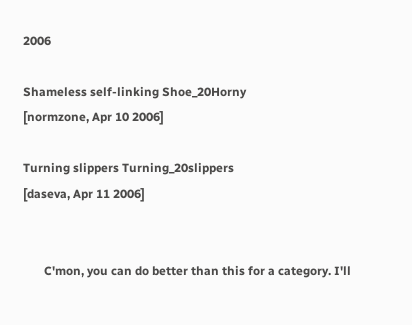2006

Shameless self-linking Shoe_20Horny
[normzone, Apr 10 2006]

Turning slippers Turning_20slippers
[daseva, Apr 11 2006]


       C'mon, you can do better than this for a category. I'll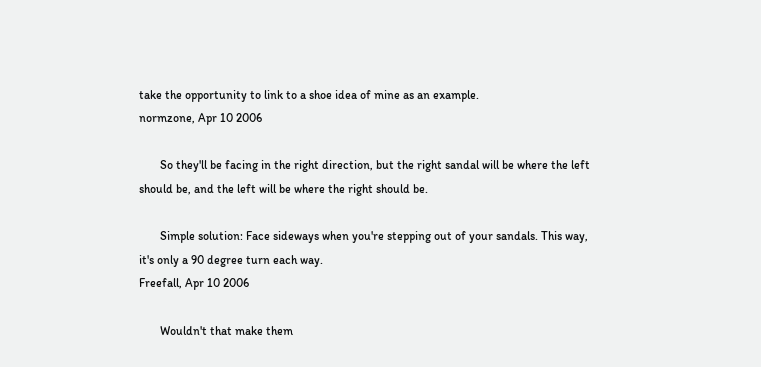take the opportunity to link to a shoe idea of mine as an example.
normzone, Apr 10 2006

       So they'll be facing in the right direction, but the right sandal will be where the left should be, and the left will be where the right should be.

       Simple solution: Face sideways when you're stepping out of your sandals. This way, it's only a 90 degree turn each way.
Freefall, Apr 10 2006

       Wouldn't that make them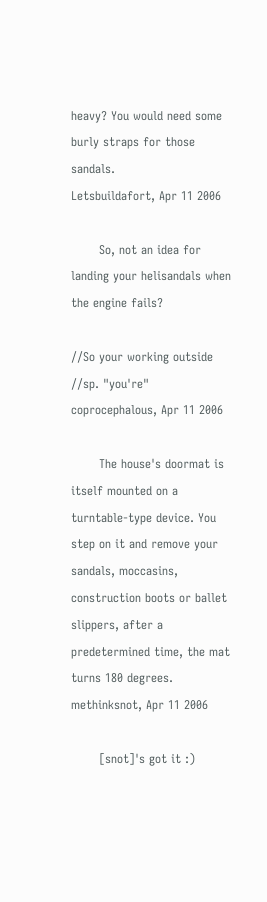heavy? You would need some burly straps for those sandals.
Letsbuildafort, Apr 11 2006

       So, not an idea for landing your helisandals when the engine fails?

//So your working outside //sp. "you're"
coprocephalous, Apr 11 2006

       The house's doormat is itself mounted on a turntable-type device. You step on it and remove your sandals, moccasins, construction boots or ballet slippers, after a predetermined time, the mat turns 180 degrees.
methinksnot, Apr 11 2006

       [snot]'s got it :)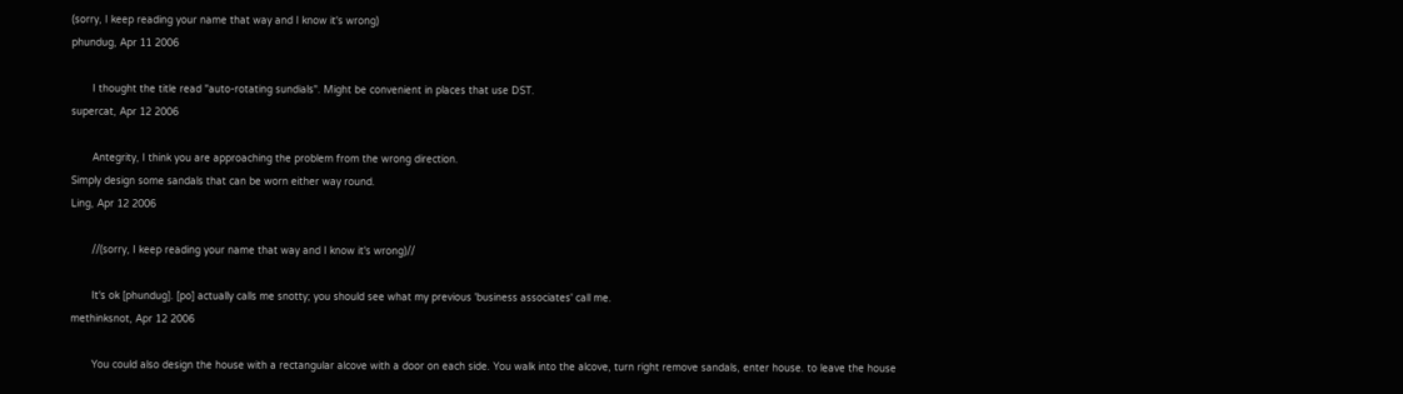(sorry, I keep reading your name that way and I know it's wrong)
phundug, Apr 11 2006

       I thought the title read "auto-rotating sundials". Might be convenient in places that use DST.
supercat, Apr 12 2006

       Antegrity, I think you are approaching the problem from the wrong direction.
Simply design some sandals that can be worn either way round.
Ling, Apr 12 2006

       //(sorry, I keep reading your name that way and I know it's wrong)//

       It's ok [phundug]. [po] actually calls me snotty; you should see what my previous 'business associates' call me.
methinksnot, Apr 12 2006

       You could also design the house with a rectangular alcove with a door on each side. You walk into the alcove, turn right remove sandals, enter house. to leave the house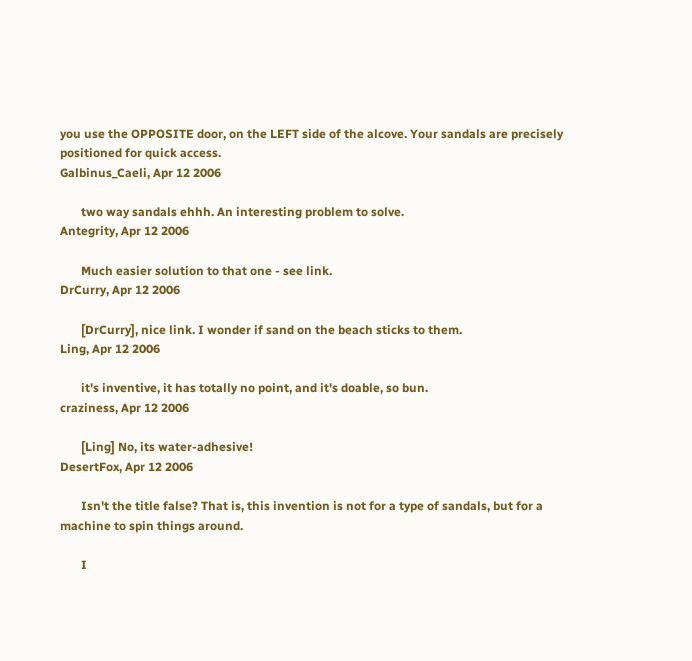you use the OPPOSITE door, on the LEFT side of the alcove. Your sandals are precisely positioned for quick access.
Galbinus_Caeli, Apr 12 2006

       two way sandals ehhh. An interesting problem to solve.
Antegrity, Apr 12 2006

       Much easier solution to that one - see link.
DrCurry, Apr 12 2006

       [DrCurry], nice link. I wonder if sand on the beach sticks to them.
Ling, Apr 12 2006

       it's inventive, it has totally no point, and it's doable, so bun.
craziness, Apr 12 2006

       [Ling] No, its water-adhesive!
DesertFox, Apr 12 2006

       Isn't the title false? That is, this invention is not for a type of sandals, but for a machine to spin things around.

       I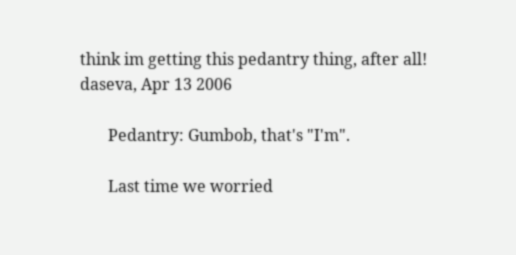think im getting this pedantry thing, after all!
daseva, Apr 13 2006

       Pedantry: Gumbob, that's "I'm".

       Last time we worried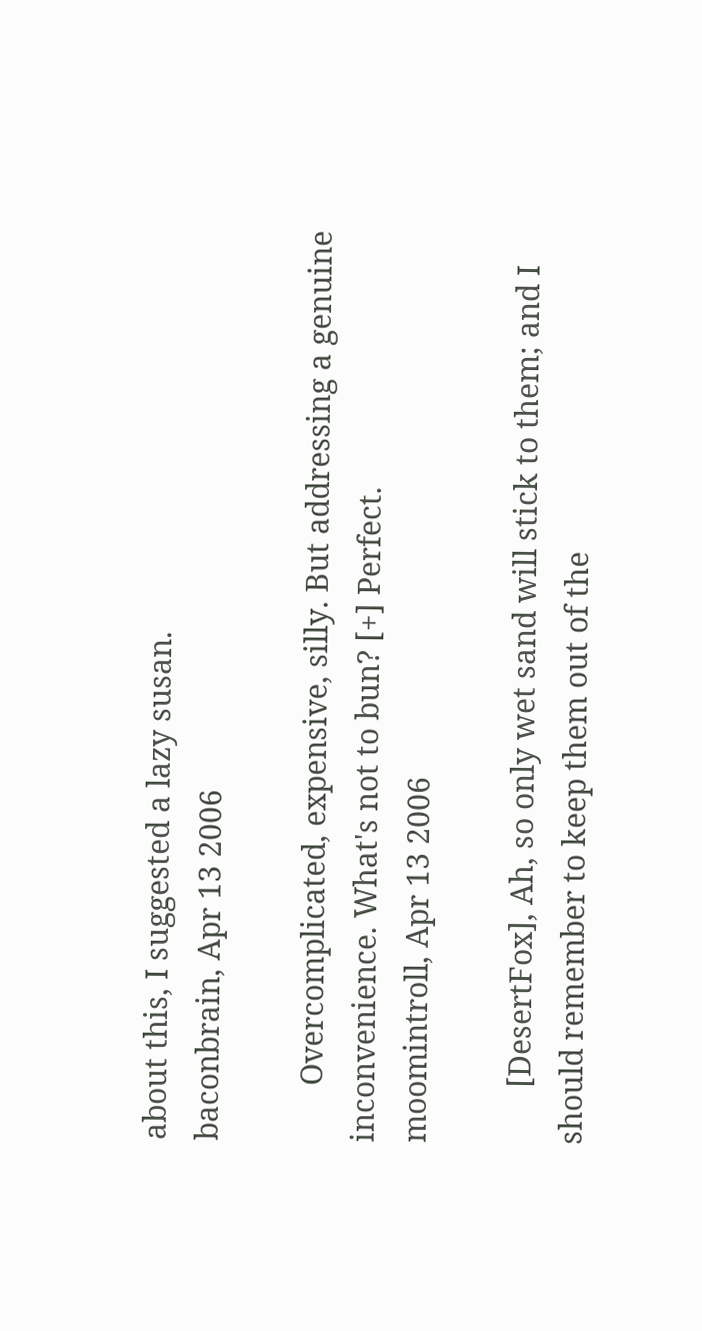about this, I suggested a lazy susan.
baconbrain, Apr 13 2006

       Overcomplicated, expensive, silly. But addressing a genuine inconvenience. What's not to bun? [+] Perfect.
moomintroll, Apr 13 2006

       [DesertFox], Ah, so only wet sand will stick to them; and I should remember to keep them out of the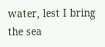water, lest I bring the sea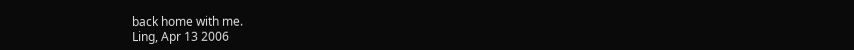back home with me.
Ling, Apr 13 2006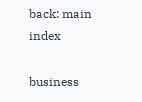back: main index

business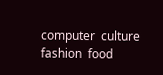computer  culture  fashion  food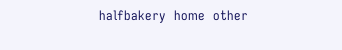halfbakery  home  other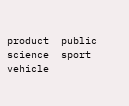product  public  science  sport  vehicle